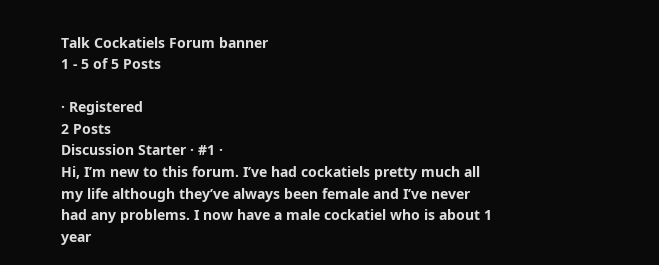Talk Cockatiels Forum banner
1 - 5 of 5 Posts

· Registered
2 Posts
Discussion Starter · #1 ·
Hi, I’m new to this forum. I’ve had cockatiels pretty much all my life although they’ve always been female and I’ve never had any problems. I now have a male cockatiel who is about 1 year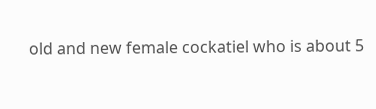old and new female cockatiel who is about 5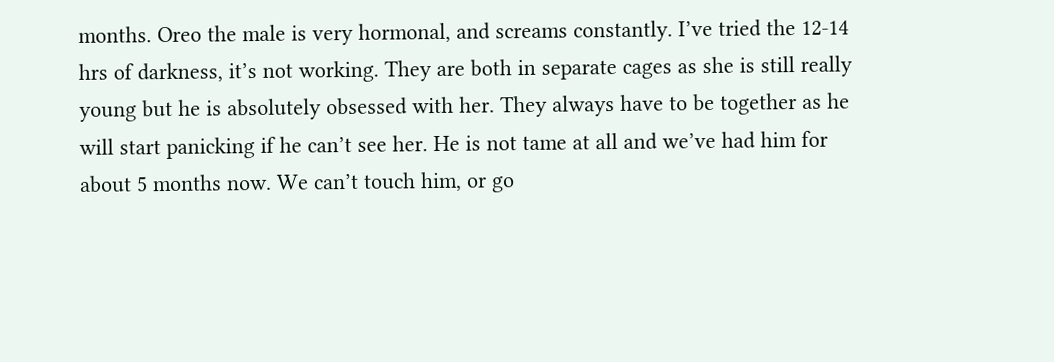months. Oreo the male is very hormonal, and screams constantly. I’ve tried the 12-14 hrs of darkness, it’s not working. They are both in separate cages as she is still really young but he is absolutely obsessed with her. They always have to be together as he will start panicking if he can’t see her. He is not tame at all and we’ve had him for about 5 months now. We can’t touch him, or go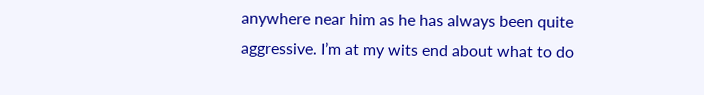anywhere near him as he has always been quite aggressive. I’m at my wits end about what to do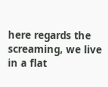here regards the screaming, we live in a flat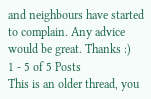and neighbours have started to complain. Any advice would be great. Thanks :)
1 - 5 of 5 Posts
This is an older thread, you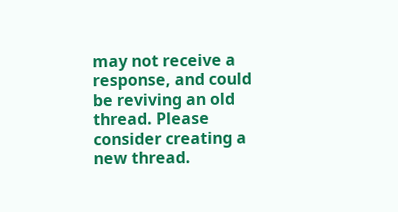may not receive a response, and could be reviving an old thread. Please consider creating a new thread.